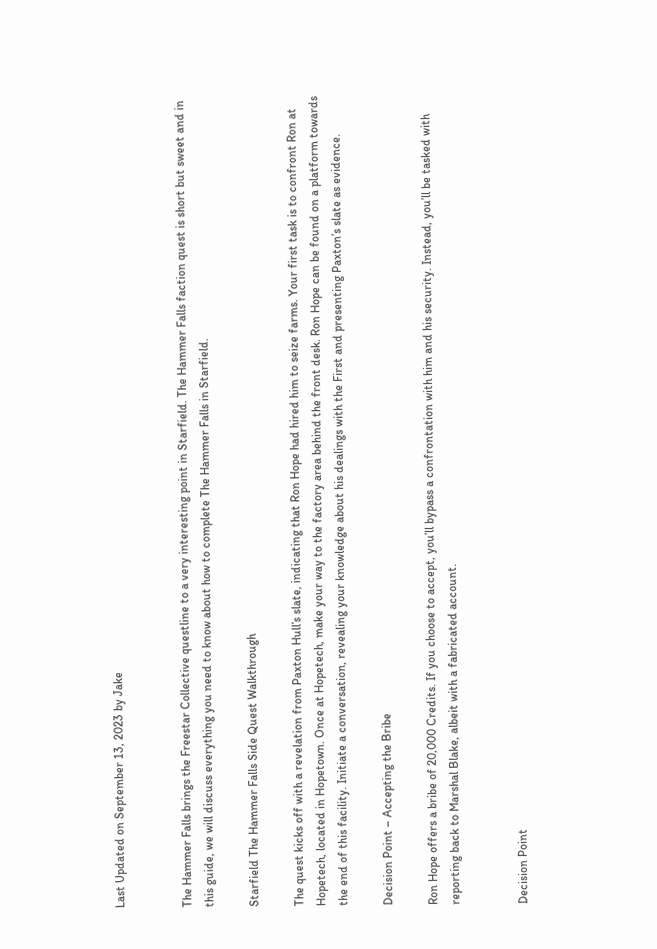Last Updated on September 13, 2023 by Jake


The Hammer Falls brings the Freestar Collective questline to a very interesting point in Starfield. The Hammer Falls faction quest is short but sweet and in this guide, we will discuss everything you need to know about how to complete The Hammer Falls in Starfield.

Starfield The Hammer Falls Side Quest Walkthrough

The quest kicks off with a revelation from Paxton Hull’s slate, indicating that Ron Hope had hired him to seize farms. Your first task is to confront Ron at Hopetech, located in Hopetown. Once at Hopetech, make your way to the factory area behind the front desk. Ron Hope can be found on a platform towards the end of this facility. Initiate a conversation, revealing your knowledge about his dealings with the First and presenting Paxton’s slate as evidence.

Decision Point – Accepting the Bribe

Ron Hope offers a bribe of 20,000 Credits. If you choose to accept, you’ll bypass a confrontation with him and his security. Instead, you’ll be tasked with reporting back to Marshal Blake, albeit with a fabricated account.


Decision Point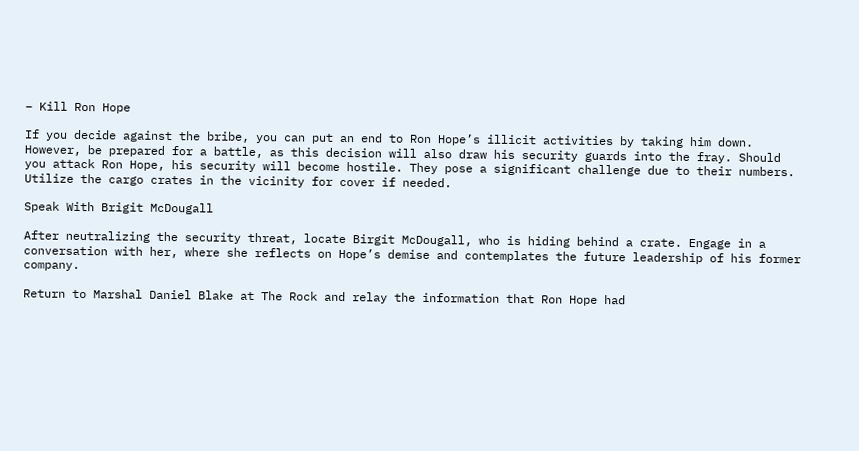– Kill Ron Hope

If you decide against the bribe, you can put an end to Ron Hope’s illicit activities by taking him down. However, be prepared for a battle, as this decision will also draw his security guards into the fray. Should you attack Ron Hope, his security will become hostile. They pose a significant challenge due to their numbers. Utilize the cargo crates in the vicinity for cover if needed.

Speak With Brigit McDougall

After neutralizing the security threat, locate Birgit McDougall, who is hiding behind a crate. Engage in a conversation with her, where she reflects on Hope’s demise and contemplates the future leadership of his former company.

Return to Marshal Daniel Blake at The Rock and relay the information that Ron Hope had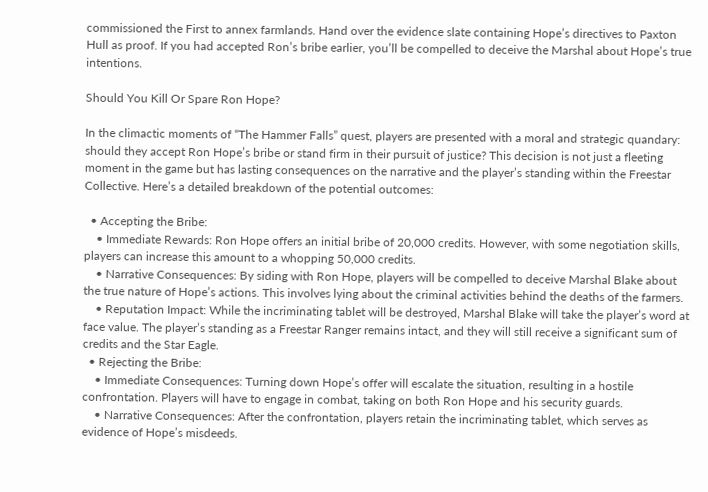commissioned the First to annex farmlands. Hand over the evidence slate containing Hope’s directives to Paxton Hull as proof. If you had accepted Ron’s bribe earlier, you’ll be compelled to deceive the Marshal about Hope’s true intentions.

Should You Kill Or Spare Ron Hope?

In the climactic moments of “The Hammer Falls” quest, players are presented with a moral and strategic quandary: should they accept Ron Hope’s bribe or stand firm in their pursuit of justice? This decision is not just a fleeting moment in the game but has lasting consequences on the narrative and the player’s standing within the Freestar Collective. Here’s a detailed breakdown of the potential outcomes:

  • Accepting the Bribe:
    • Immediate Rewards: Ron Hope offers an initial bribe of 20,000 credits. However, with some negotiation skills, players can increase this amount to a whopping 50,000 credits.
    • Narrative Consequences: By siding with Ron Hope, players will be compelled to deceive Marshal Blake about the true nature of Hope’s actions. This involves lying about the criminal activities behind the deaths of the farmers.
    • Reputation Impact: While the incriminating tablet will be destroyed, Marshal Blake will take the player’s word at face value. The player’s standing as a Freestar Ranger remains intact, and they will still receive a significant sum of credits and the Star Eagle.
  • Rejecting the Bribe:
    • Immediate Consequences: Turning down Hope’s offer will escalate the situation, resulting in a hostile confrontation. Players will have to engage in combat, taking on both Ron Hope and his security guards.
    • Narrative Consequences: After the confrontation, players retain the incriminating tablet, which serves as evidence of Hope’s misdeeds.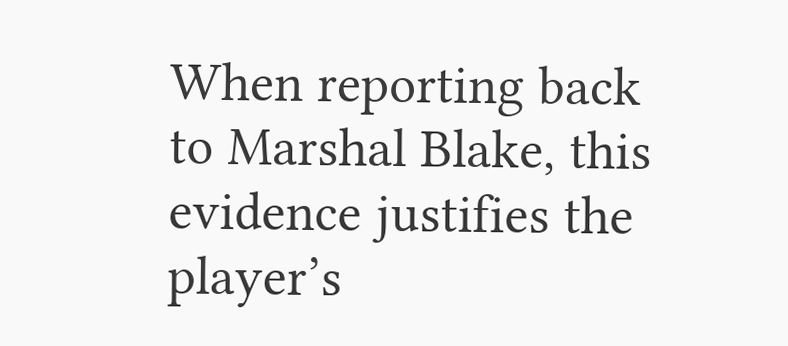When reporting back to Marshal Blake, this evidence justifies the player’s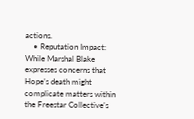actions.
    • Reputation Impact: While Marshal Blake expresses concerns that Hope’s death might complicate matters within the Freestar Collective’s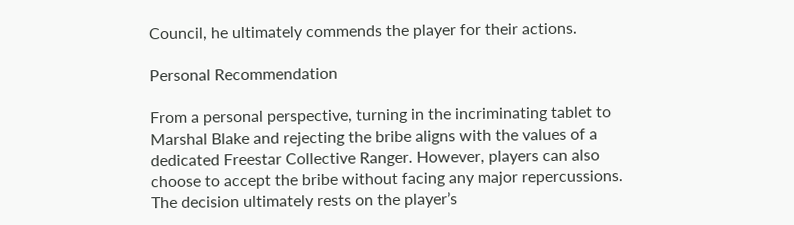Council, he ultimately commends the player for their actions.

Personal Recommendation

From a personal perspective, turning in the incriminating tablet to Marshal Blake and rejecting the bribe aligns with the values of a dedicated Freestar Collective Ranger. However, players can also choose to accept the bribe without facing any major repercussions. The decision ultimately rests on the player’s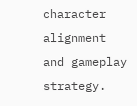character alignment and gameplay strategy.